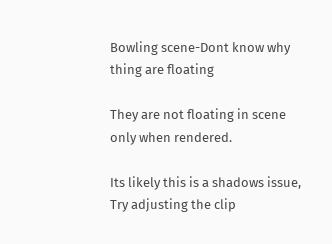Bowling scene-Dont know why thing are floating

They are not floating in scene only when rendered.

Its likely this is a shadows issue, Try adjusting the clip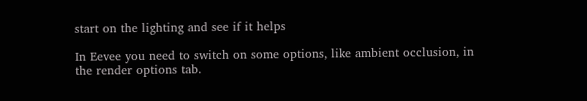start on the lighting and see if it helps

In Eevee you need to switch on some options, like ambient occlusion, in the render options tab.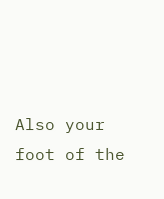Also your foot of the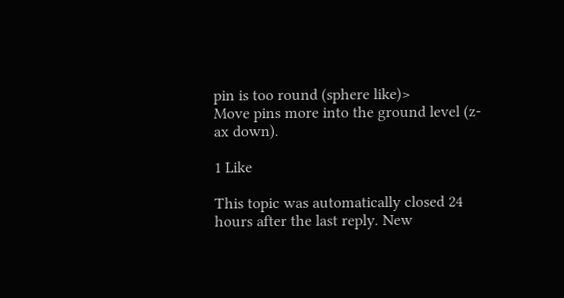pin is too round (sphere like)>
Move pins more into the ground level (z-ax down).

1 Like

This topic was automatically closed 24 hours after the last reply. New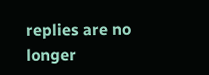replies are no longer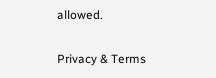allowed.

Privacy & Terms